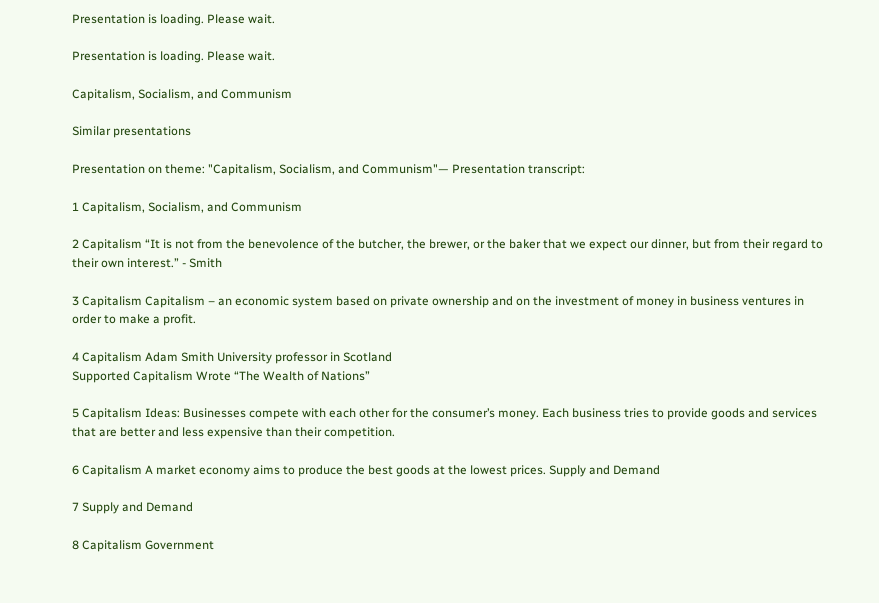Presentation is loading. Please wait.

Presentation is loading. Please wait.

Capitalism, Socialism, and Communism

Similar presentations

Presentation on theme: "Capitalism, Socialism, and Communism"— Presentation transcript:

1 Capitalism, Socialism, and Communism

2 Capitalism “It is not from the benevolence of the butcher, the brewer, or the baker that we expect our dinner, but from their regard to their own interest.” - Smith

3 Capitalism Capitalism – an economic system based on private ownership and on the investment of money in business ventures in order to make a profit.

4 Capitalism Adam Smith University professor in Scotland
Supported Capitalism Wrote “The Wealth of Nations”

5 Capitalism Ideas: Businesses compete with each other for the consumer’s money. Each business tries to provide goods and services that are better and less expensive than their competition.

6 Capitalism A market economy aims to produce the best goods at the lowest prices. Supply and Demand

7 Supply and Demand

8 Capitalism Government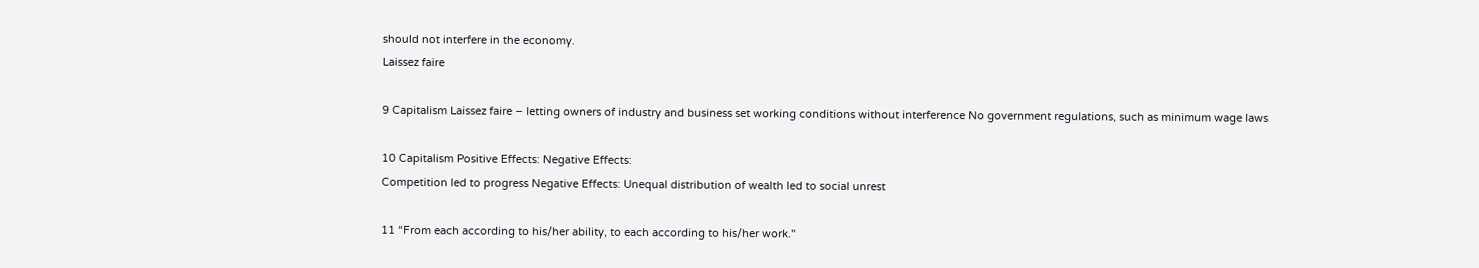should not interfere in the economy.
Laissez faire

9 Capitalism Laissez faire – letting owners of industry and business set working conditions without interference No government regulations, such as minimum wage laws

10 Capitalism Positive Effects: Negative Effects:
Competition led to progress Negative Effects: Unequal distribution of wealth led to social unrest

11 “From each according to his/her ability, to each according to his/her work."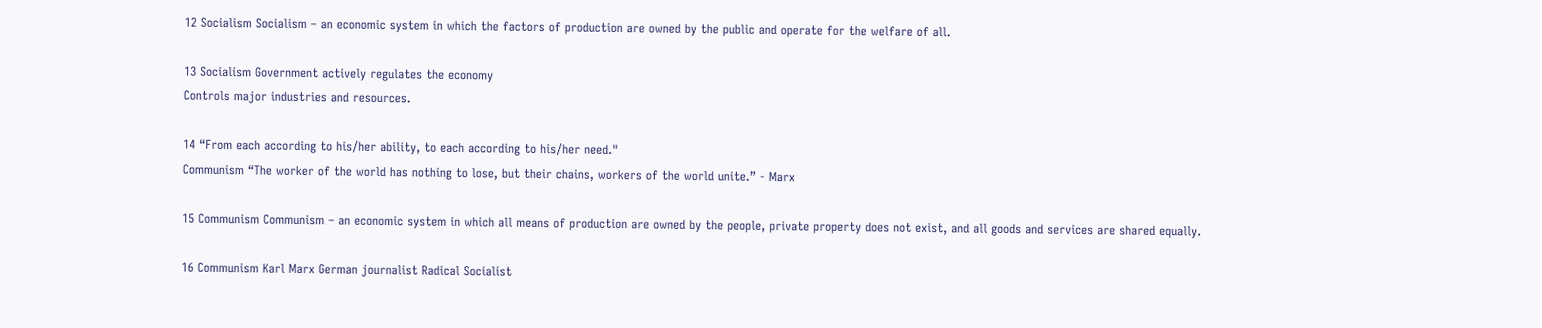12 Socialism Socialism – an economic system in which the factors of production are owned by the public and operate for the welfare of all.

13 Socialism Government actively regulates the economy
Controls major industries and resources.

14 “From each according to his/her ability, to each according to his/her need."
Communism “The worker of the world has nothing to lose, but their chains, workers of the world unite.” - Marx

15 Communism Communism – an economic system in which all means of production are owned by the people, private property does not exist, and all goods and services are shared equally.

16 Communism Karl Marx German journalist Radical Socialist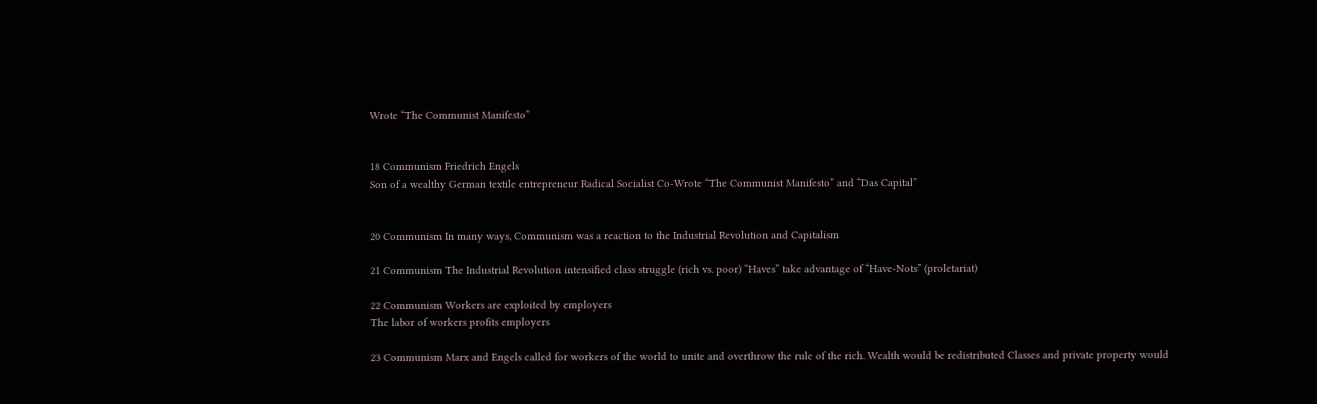Wrote “The Communist Manifesto”


18 Communism Friedrich Engels
Son of a wealthy German textile entrepreneur Radical Socialist Co-Wrote “The Communist Manifesto” and “Das Capital”


20 Communism In many ways, Communism was a reaction to the Industrial Revolution and Capitalism

21 Communism The Industrial Revolution intensified class struggle (rich vs. poor) “Haves” take advantage of “Have-Nots” (proletariat)

22 Communism Workers are exploited by employers
The labor of workers profits employers

23 Communism Marx and Engels called for workers of the world to unite and overthrow the rule of the rich. Wealth would be redistributed Classes and private property would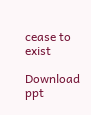cease to exist

Download ppt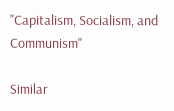"Capitalism, Socialism, and Communism"

Similar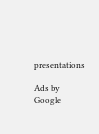presentations

Ads by Google